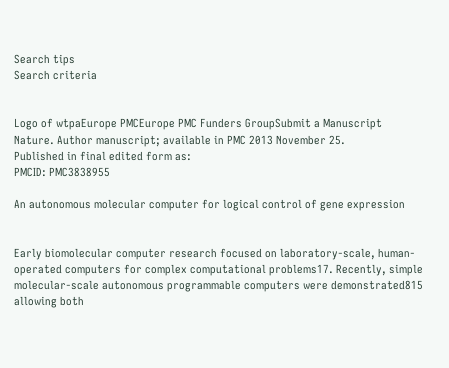Search tips
Search criteria


Logo of wtpaEurope PMCEurope PMC Funders GroupSubmit a Manuscript
Nature. Author manuscript; available in PMC 2013 November 25.
Published in final edited form as:
PMCID: PMC3838955

An autonomous molecular computer for logical control of gene expression


Early biomolecular computer research focused on laboratory-scale, human-operated computers for complex computational problems17. Recently, simple molecular-scale autonomous programmable computers were demonstrated815 allowing both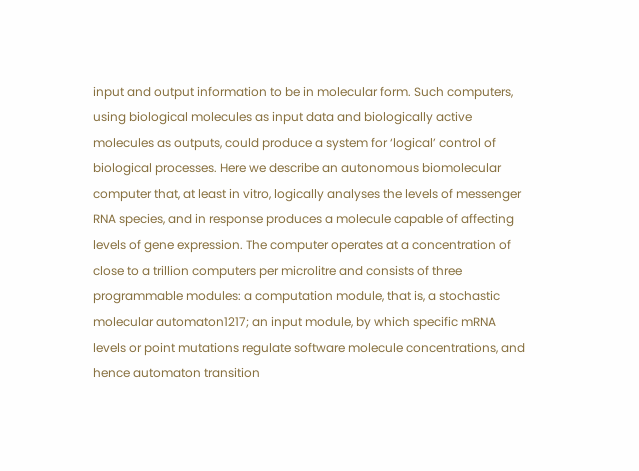input and output information to be in molecular form. Such computers, using biological molecules as input data and biologically active molecules as outputs, could produce a system for ‘logical’ control of biological processes. Here we describe an autonomous biomolecular computer that, at least in vitro, logically analyses the levels of messenger RNA species, and in response produces a molecule capable of affecting levels of gene expression. The computer operates at a concentration of close to a trillion computers per microlitre and consists of three programmable modules: a computation module, that is, a stochastic molecular automaton1217; an input module, by which specific mRNA levels or point mutations regulate software molecule concentrations, and hence automaton transition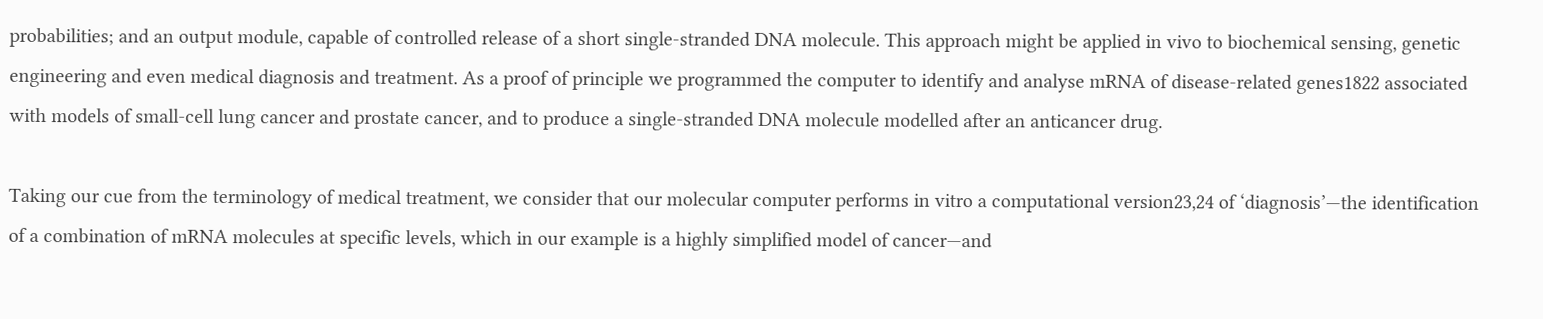probabilities; and an output module, capable of controlled release of a short single-stranded DNA molecule. This approach might be applied in vivo to biochemical sensing, genetic engineering and even medical diagnosis and treatment. As a proof of principle we programmed the computer to identify and analyse mRNA of disease-related genes1822 associated with models of small-cell lung cancer and prostate cancer, and to produce a single-stranded DNA molecule modelled after an anticancer drug.

Taking our cue from the terminology of medical treatment, we consider that our molecular computer performs in vitro a computational version23,24 of ‘diagnosis’—the identification of a combination of mRNA molecules at specific levels, which in our example is a highly simplified model of cancer—and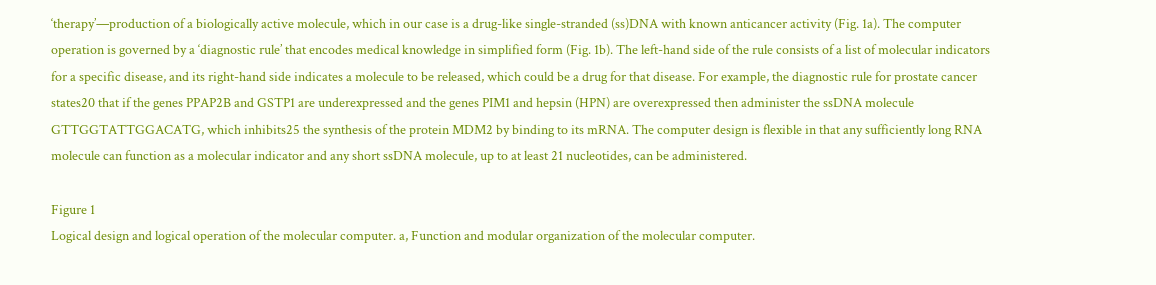‘therapy’—production of a biologically active molecule, which in our case is a drug-like single-stranded (ss)DNA with known anticancer activity (Fig. 1a). The computer operation is governed by a ‘diagnostic rule’ that encodes medical knowledge in simplified form (Fig. 1b). The left-hand side of the rule consists of a list of molecular indicators for a specific disease, and its right-hand side indicates a molecule to be released, which could be a drug for that disease. For example, the diagnostic rule for prostate cancer states20 that if the genes PPAP2B and GSTP1 are underexpressed and the genes PIM1 and hepsin (HPN) are overexpressed then administer the ssDNA molecule GTTGGTATTGGACATG, which inhibits25 the synthesis of the protein MDM2 by binding to its mRNA. The computer design is flexible in that any sufficiently long RNA molecule can function as a molecular indicator and any short ssDNA molecule, up to at least 21 nucleotides, can be administered.

Figure 1
Logical design and logical operation of the molecular computer. a, Function and modular organization of the molecular computer.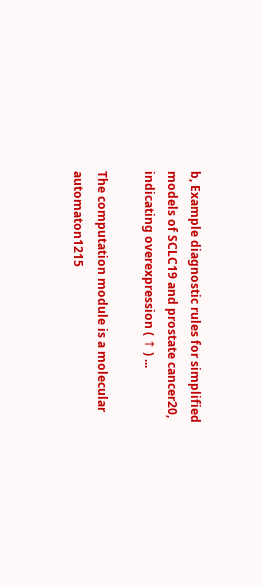b, Example diagnostic rules for simplified models of SCLC19 and prostate cancer20, indicating overexpression ( ↑ ) ...

The computation module is a molecular automaton1215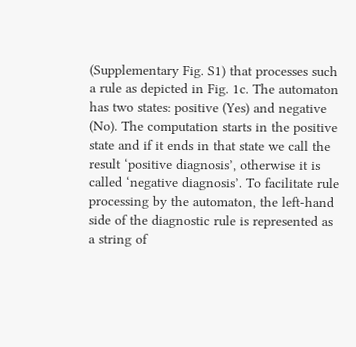(Supplementary Fig. S1) that processes such a rule as depicted in Fig. 1c. The automaton has two states: positive (Yes) and negative (No). The computation starts in the positive state and if it ends in that state we call the result ‘positive diagnosis’, otherwise it is called ‘negative diagnosis’. To facilitate rule processing by the automaton, the left-hand side of the diagnostic rule is represented as a string of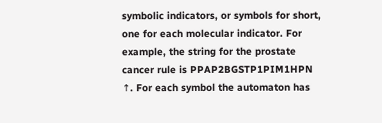symbolic indicators, or symbols for short, one for each molecular indicator. For example, the string for the prostate cancer rule is PPAP2BGSTP1PIM1HPN ↑. For each symbol the automaton has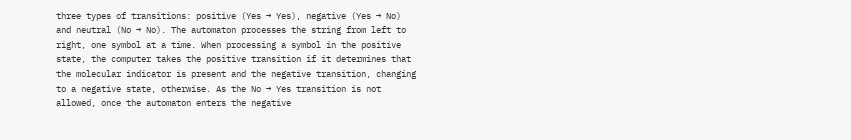three types of transitions: positive (Yes → Yes), negative (Yes → No) and neutral (No → No). The automaton processes the string from left to right, one symbol at a time. When processing a symbol in the positive state, the computer takes the positive transition if it determines that the molecular indicator is present and the negative transition, changing to a negative state, otherwise. As the No → Yes transition is not allowed, once the automaton enters the negative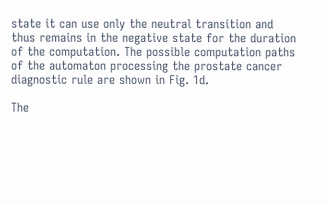state it can use only the neutral transition and thus remains in the negative state for the duration of the computation. The possible computation paths of the automaton processing the prostate cancer diagnostic rule are shown in Fig. 1d.

The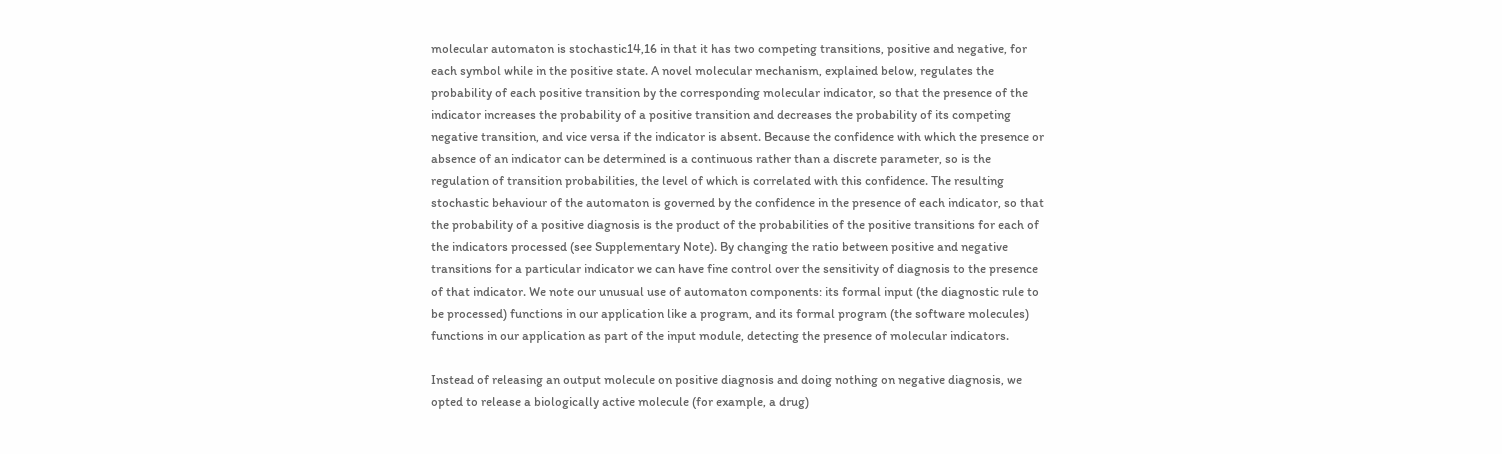molecular automaton is stochastic14,16 in that it has two competing transitions, positive and negative, for each symbol while in the positive state. A novel molecular mechanism, explained below, regulates the probability of each positive transition by the corresponding molecular indicator, so that the presence of the indicator increases the probability of a positive transition and decreases the probability of its competing negative transition, and vice versa if the indicator is absent. Because the confidence with which the presence or absence of an indicator can be determined is a continuous rather than a discrete parameter, so is the regulation of transition probabilities, the level of which is correlated with this confidence. The resulting stochastic behaviour of the automaton is governed by the confidence in the presence of each indicator, so that the probability of a positive diagnosis is the product of the probabilities of the positive transitions for each of the indicators processed (see Supplementary Note). By changing the ratio between positive and negative transitions for a particular indicator we can have fine control over the sensitivity of diagnosis to the presence of that indicator. We note our unusual use of automaton components: its formal input (the diagnostic rule to be processed) functions in our application like a program, and its formal program (the software molecules) functions in our application as part of the input module, detecting the presence of molecular indicators.

Instead of releasing an output molecule on positive diagnosis and doing nothing on negative diagnosis, we opted to release a biologically active molecule (for example, a drug)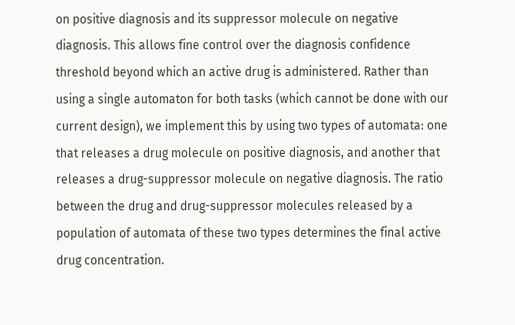on positive diagnosis and its suppressor molecule on negative diagnosis. This allows fine control over the diagnosis confidence threshold beyond which an active drug is administered. Rather than using a single automaton for both tasks (which cannot be done with our current design), we implement this by using two types of automata: one that releases a drug molecule on positive diagnosis, and another that releases a drug-suppressor molecule on negative diagnosis. The ratio between the drug and drug-suppressor molecules released by a population of automata of these two types determines the final active drug concentration.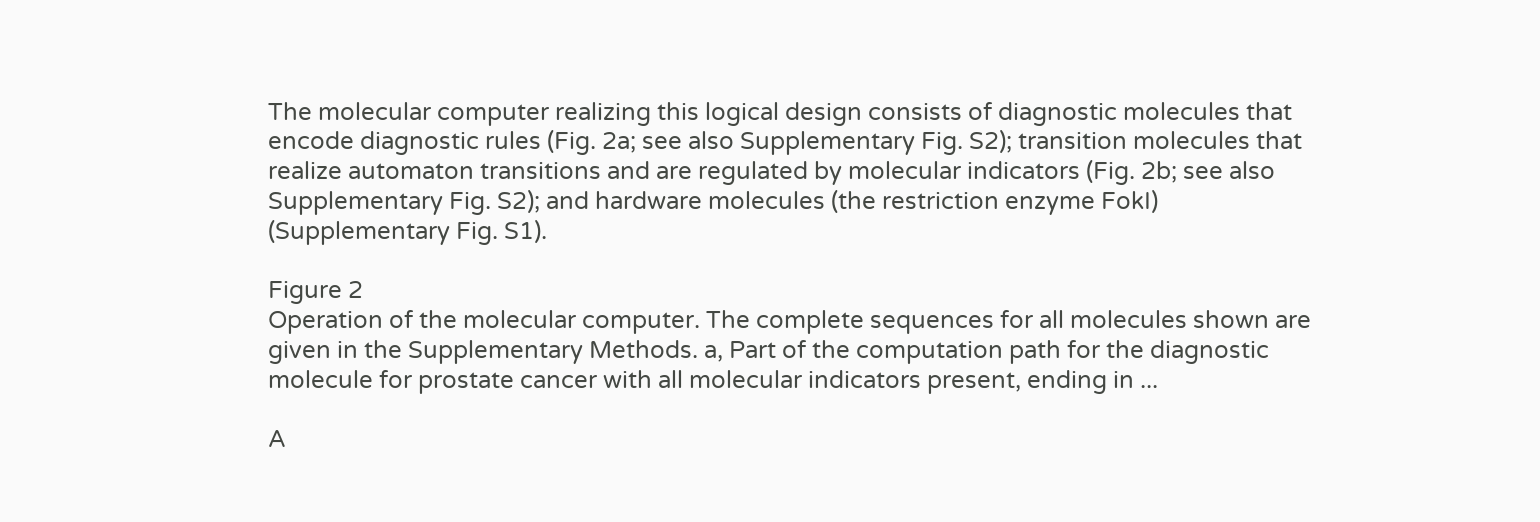The molecular computer realizing this logical design consists of diagnostic molecules that encode diagnostic rules (Fig. 2a; see also Supplementary Fig. S2); transition molecules that realize automaton transitions and are regulated by molecular indicators (Fig. 2b; see also Supplementary Fig. S2); and hardware molecules (the restriction enzyme FokI) (Supplementary Fig. S1).

Figure 2
Operation of the molecular computer. The complete sequences for all molecules shown are given in the Supplementary Methods. a, Part of the computation path for the diagnostic molecule for prostate cancer with all molecular indicators present, ending in ...

A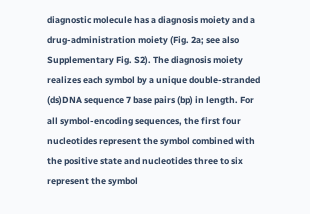diagnostic molecule has a diagnosis moiety and a drug-administration moiety (Fig. 2a; see also Supplementary Fig. S2). The diagnosis moiety realizes each symbol by a unique double-stranded (ds)DNA sequence 7 base pairs (bp) in length. For all symbol-encoding sequences, the first four nucleotides represent the symbol combined with the positive state and nucleotides three to six represent the symbol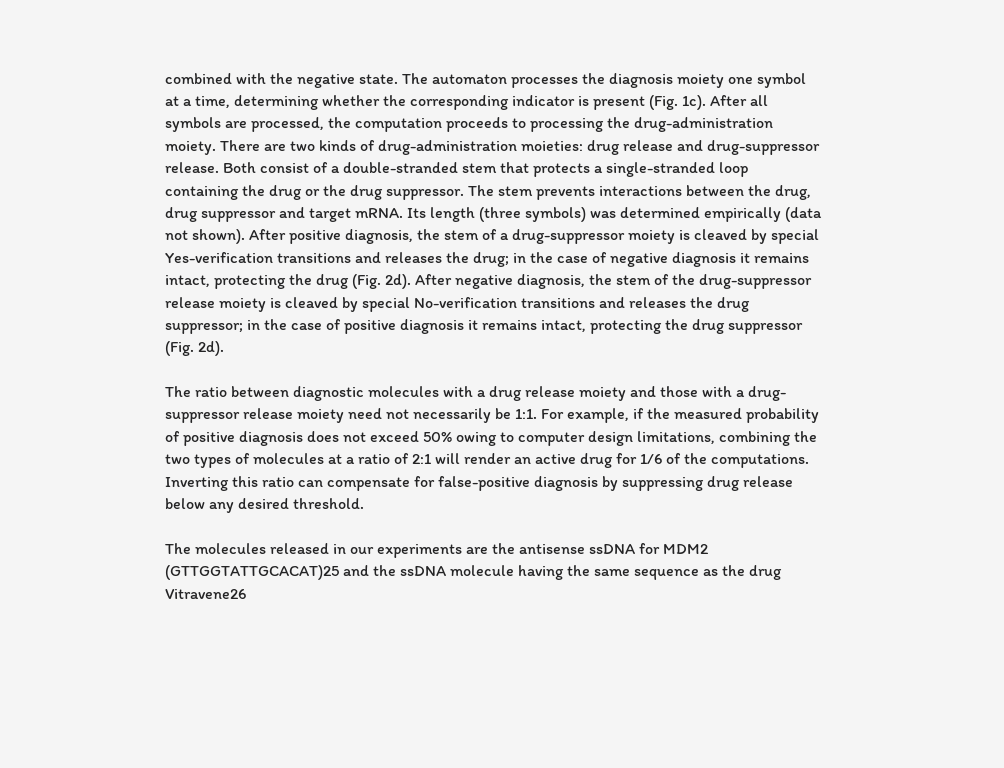combined with the negative state. The automaton processes the diagnosis moiety one symbol at a time, determining whether the corresponding indicator is present (Fig. 1c). After all symbols are processed, the computation proceeds to processing the drug-administration moiety. There are two kinds of drug-administration moieties: drug release and drug-suppressor release. Both consist of a double-stranded stem that protects a single-stranded loop containing the drug or the drug suppressor. The stem prevents interactions between the drug, drug suppressor and target mRNA. Its length (three symbols) was determined empirically (data not shown). After positive diagnosis, the stem of a drug-suppressor moiety is cleaved by special Yes-verification transitions and releases the drug; in the case of negative diagnosis it remains intact, protecting the drug (Fig. 2d). After negative diagnosis, the stem of the drug-suppressor release moiety is cleaved by special No-verification transitions and releases the drug suppressor; in the case of positive diagnosis it remains intact, protecting the drug suppressor (Fig. 2d).

The ratio between diagnostic molecules with a drug release moiety and those with a drug-suppressor release moiety need not necessarily be 1:1. For example, if the measured probability of positive diagnosis does not exceed 50% owing to computer design limitations, combining the two types of molecules at a ratio of 2:1 will render an active drug for 1/6 of the computations. Inverting this ratio can compensate for false-positive diagnosis by suppressing drug release below any desired threshold.

The molecules released in our experiments are the antisense ssDNA for MDM2 (GTTGGTATTGCACAT)25 and the ssDNA molecule having the same sequence as the drug Vitravene26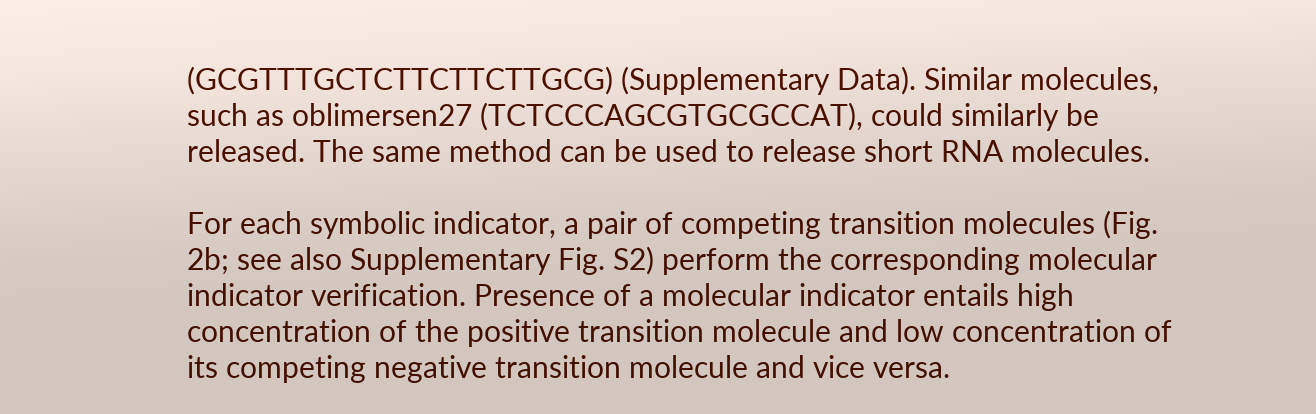(GCGTTTGCTCTTCTTCTTGCG) (Supplementary Data). Similar molecules, such as oblimersen27 (TCTCCCAGCGTGCGCCAT), could similarly be released. The same method can be used to release short RNA molecules.

For each symbolic indicator, a pair of competing transition molecules (Fig. 2b; see also Supplementary Fig. S2) perform the corresponding molecular indicator verification. Presence of a molecular indicator entails high concentration of the positive transition molecule and low concentration of its competing negative transition molecule and vice versa.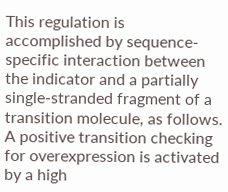This regulation is accomplished by sequence-specific interaction between the indicator and a partially single-stranded fragment of a transition molecule, as follows. A positive transition checking for overexpression is activated by a high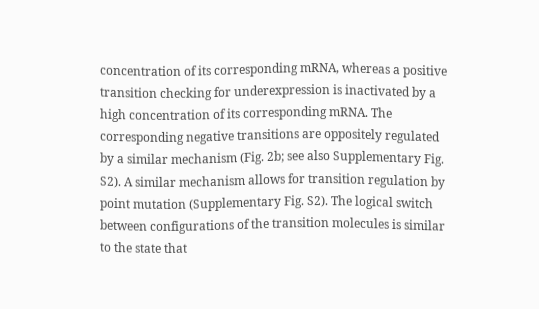concentration of its corresponding mRNA, whereas a positive transition checking for underexpression is inactivated by a high concentration of its corresponding mRNA. The corresponding negative transitions are oppositely regulated by a similar mechanism (Fig. 2b; see also Supplementary Fig. S2). A similar mechanism allows for transition regulation by point mutation (Supplementary Fig. S2). The logical switch between configurations of the transition molecules is similar to the state that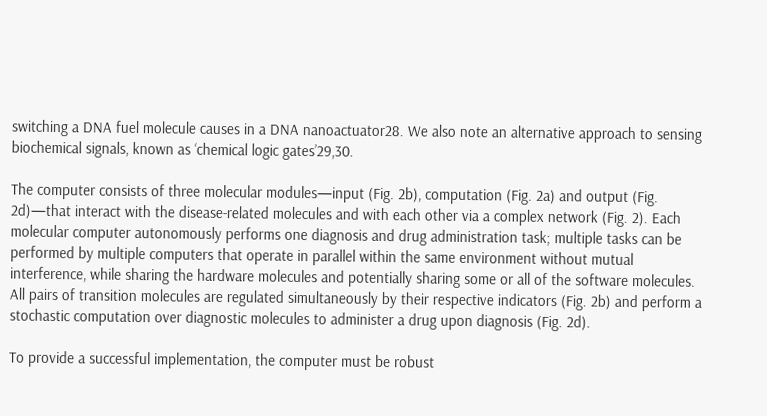switching a DNA fuel molecule causes in a DNA nanoactuator28. We also note an alternative approach to sensing biochemical signals, known as ‘chemical logic gates’29,30.

The computer consists of three molecular modules—input (Fig. 2b), computation (Fig. 2a) and output (Fig. 2d)—that interact with the disease-related molecules and with each other via a complex network (Fig. 2). Each molecular computer autonomously performs one diagnosis and drug administration task; multiple tasks can be performed by multiple computers that operate in parallel within the same environment without mutual interference, while sharing the hardware molecules and potentially sharing some or all of the software molecules. All pairs of transition molecules are regulated simultaneously by their respective indicators (Fig. 2b) and perform a stochastic computation over diagnostic molecules to administer a drug upon diagnosis (Fig. 2d).

To provide a successful implementation, the computer must be robust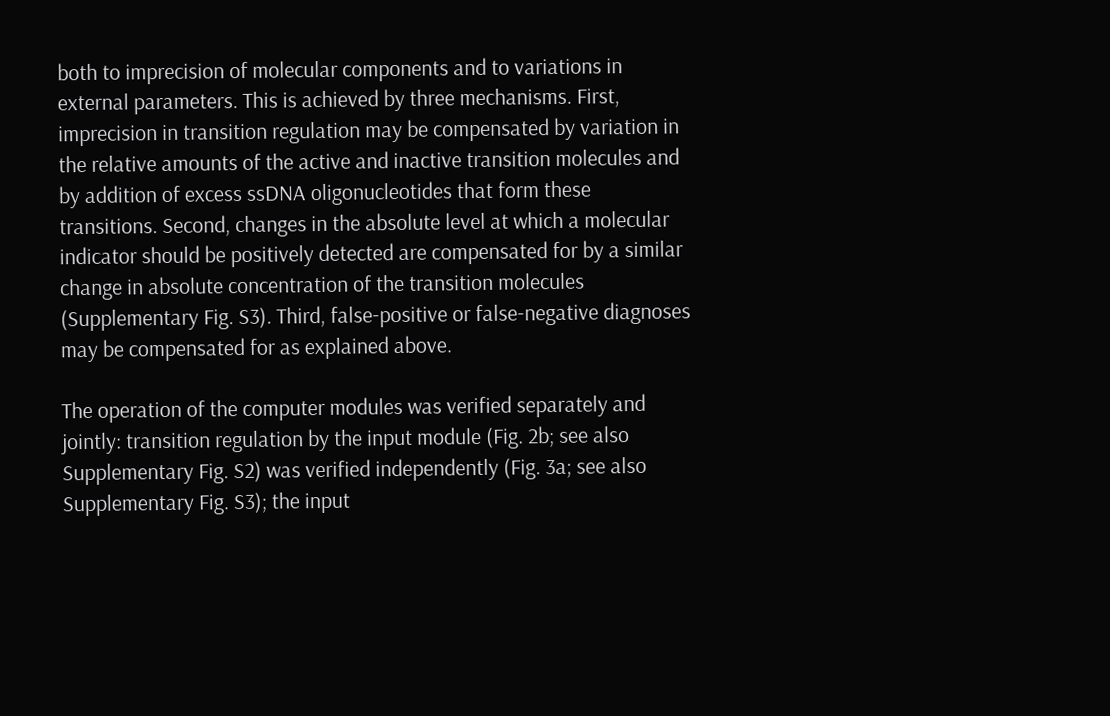both to imprecision of molecular components and to variations in external parameters. This is achieved by three mechanisms. First, imprecision in transition regulation may be compensated by variation in the relative amounts of the active and inactive transition molecules and by addition of excess ssDNA oligonucleotides that form these transitions. Second, changes in the absolute level at which a molecular indicator should be positively detected are compensated for by a similar change in absolute concentration of the transition molecules (Supplementary Fig. S3). Third, false-positive or false-negative diagnoses may be compensated for as explained above.

The operation of the computer modules was verified separately and jointly: transition regulation by the input module (Fig. 2b; see also Supplementary Fig. S2) was verified independently (Fig. 3a; see also Supplementary Fig. S3); the input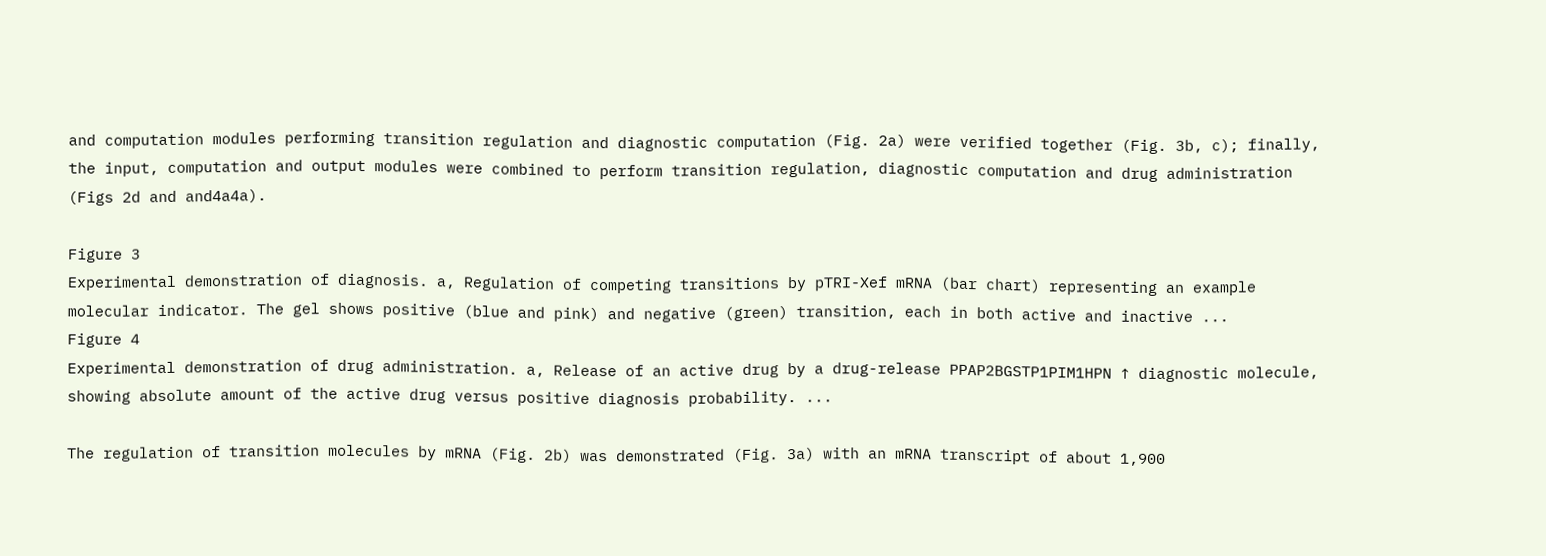and computation modules performing transition regulation and diagnostic computation (Fig. 2a) were verified together (Fig. 3b, c); finally, the input, computation and output modules were combined to perform transition regulation, diagnostic computation and drug administration (Figs 2d and and4a4a).

Figure 3
Experimental demonstration of diagnosis. a, Regulation of competing transitions by pTRI-Xef mRNA (bar chart) representing an example molecular indicator. The gel shows positive (blue and pink) and negative (green) transition, each in both active and inactive ...
Figure 4
Experimental demonstration of drug administration. a, Release of an active drug by a drug-release PPAP2BGSTP1PIM1HPN ↑ diagnostic molecule, showing absolute amount of the active drug versus positive diagnosis probability. ...

The regulation of transition molecules by mRNA (Fig. 2b) was demonstrated (Fig. 3a) with an mRNA transcript of about 1,900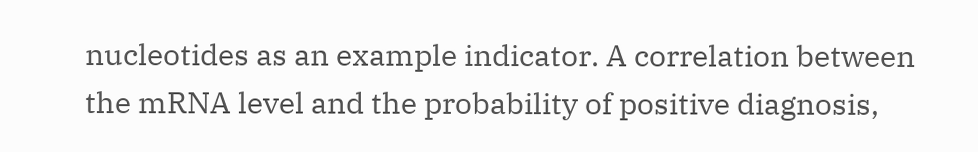nucleotides as an example indicator. A correlation between the mRNA level and the probability of positive diagnosis,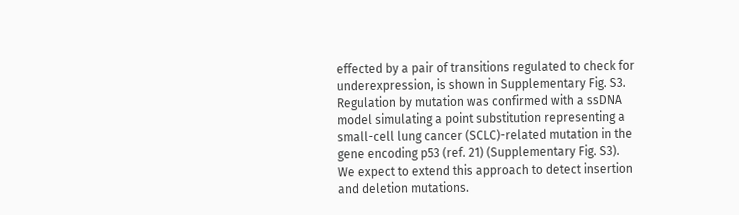effected by a pair of transitions regulated to check for underexpression, is shown in Supplementary Fig. S3. Regulation by mutation was confirmed with a ssDNA model simulating a point substitution representing a small-cell lung cancer (SCLC)-related mutation in the gene encoding p53 (ref. 21) (Supplementary Fig. S3). We expect to extend this approach to detect insertion and deletion mutations.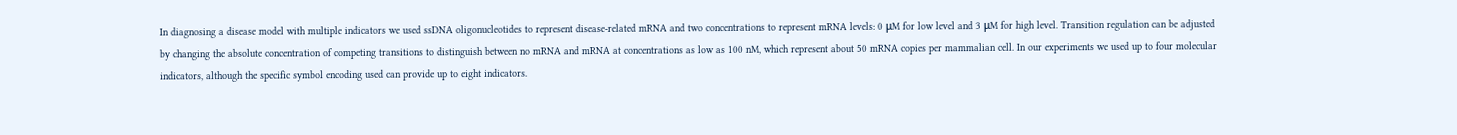In diagnosing a disease model with multiple indicators we used ssDNA oligonucleotides to represent disease-related mRNA and two concentrations to represent mRNA levels: 0 μM for low level and 3 μM for high level. Transition regulation can be adjusted by changing the absolute concentration of competing transitions to distinguish between no mRNA and mRNA at concentrations as low as 100 nM, which represent about 50 mRNA copies per mammalian cell. In our experiments we used up to four molecular indicators, although the specific symbol encoding used can provide up to eight indicators.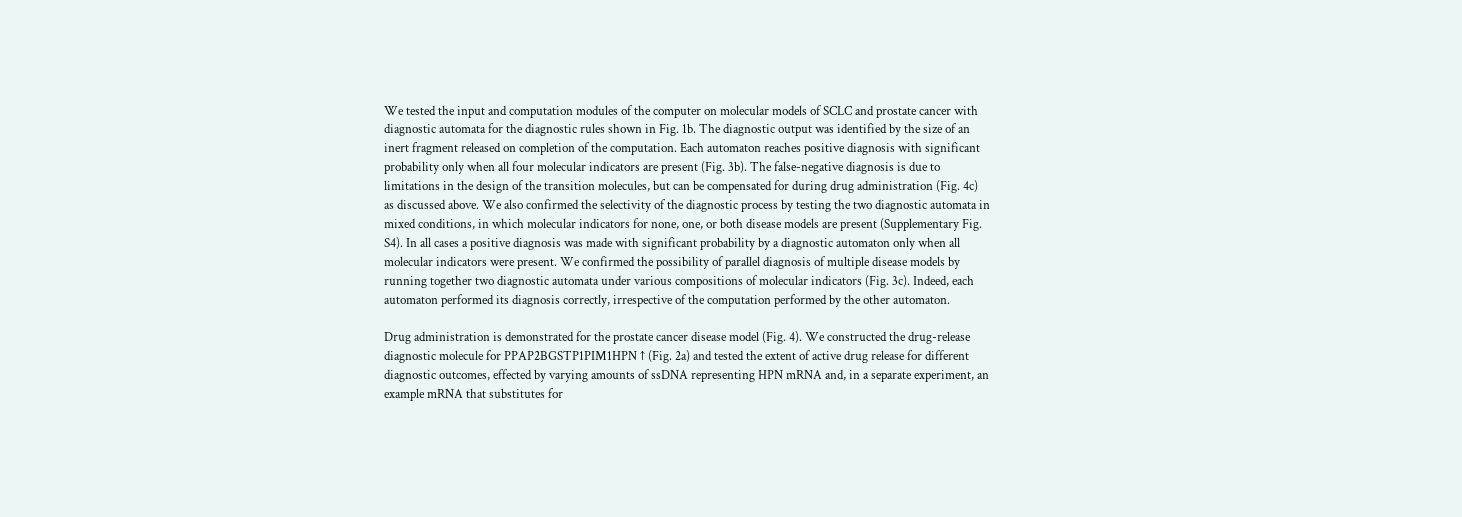We tested the input and computation modules of the computer on molecular models of SCLC and prostate cancer with diagnostic automata for the diagnostic rules shown in Fig. 1b. The diagnostic output was identified by the size of an inert fragment released on completion of the computation. Each automaton reaches positive diagnosis with significant probability only when all four molecular indicators are present (Fig. 3b). The false-negative diagnosis is due to limitations in the design of the transition molecules, but can be compensated for during drug administration (Fig. 4c) as discussed above. We also confirmed the selectivity of the diagnostic process by testing the two diagnostic automata in mixed conditions, in which molecular indicators for none, one, or both disease models are present (Supplementary Fig. S4). In all cases a positive diagnosis was made with significant probability by a diagnostic automaton only when all molecular indicators were present. We confirmed the possibility of parallel diagnosis of multiple disease models by running together two diagnostic automata under various compositions of molecular indicators (Fig. 3c). Indeed, each automaton performed its diagnosis correctly, irrespective of the computation performed by the other automaton.

Drug administration is demonstrated for the prostate cancer disease model (Fig. 4). We constructed the drug-release diagnostic molecule for PPAP2BGSTP1PIM1HPN ↑ (Fig. 2a) and tested the extent of active drug release for different diagnostic outcomes, effected by varying amounts of ssDNA representing HPN mRNA and, in a separate experiment, an example mRNA that substitutes for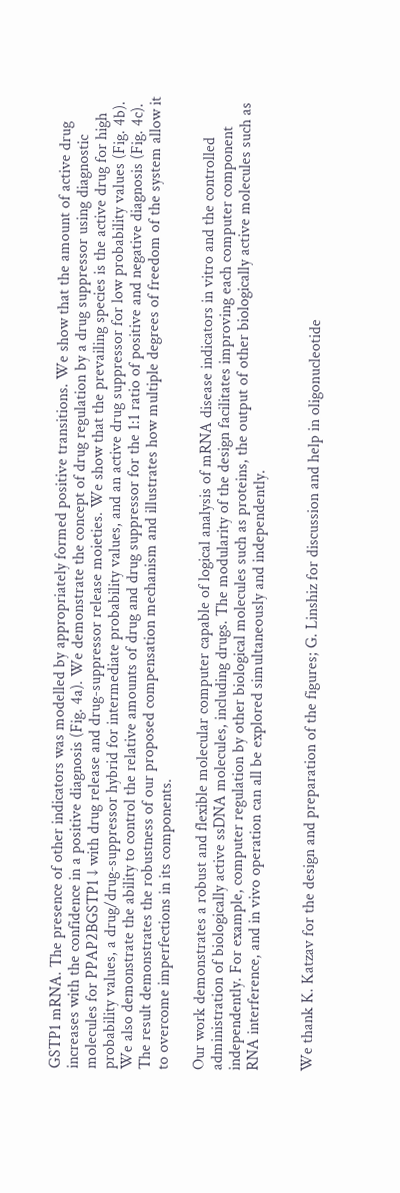GSTP1 mRNA. The presence of other indicators was modelled by appropriately formed positive transitions. We show that the amount of active drug increases with the confidence in a positive diagnosis (Fig. 4a). We demonstrate the concept of drug regulation by a drug suppressor using diagnostic molecules for PPAP2BGSTP1 ↓ with drug release and drug-suppressor release moieties. We show that the prevailing species is the active drug for high probability values, a drug/drug-suppressor hybrid for intermediate probability values, and an active drug suppressor for low probability values (Fig. 4b). We also demonstrate the ability to control the relative amounts of drug and drug suppressor for the 1:1 ratio of positive and negative diagnosis (Fig. 4c). The result demonstrates the robustness of our proposed compensation mechanism and illustrates how multiple degrees of freedom of the system allow it to overcome imperfections in its components.

Our work demonstrates a robust and flexible molecular computer capable of logical analysis of mRNA disease indicators in vitro and the controlled administration of biologically active ssDNA molecules, including drugs. The modularity of the design facilitates improving each computer component independently. For example, computer regulation by other biological molecules such as proteins, the output of other biologically active molecules such as RNA interference, and in vivo operation can all be explored simultaneously and independently.


We thank K. Katzav for the design and preparation of the figures; G. Linshiz for discussion and help in oligonucleotide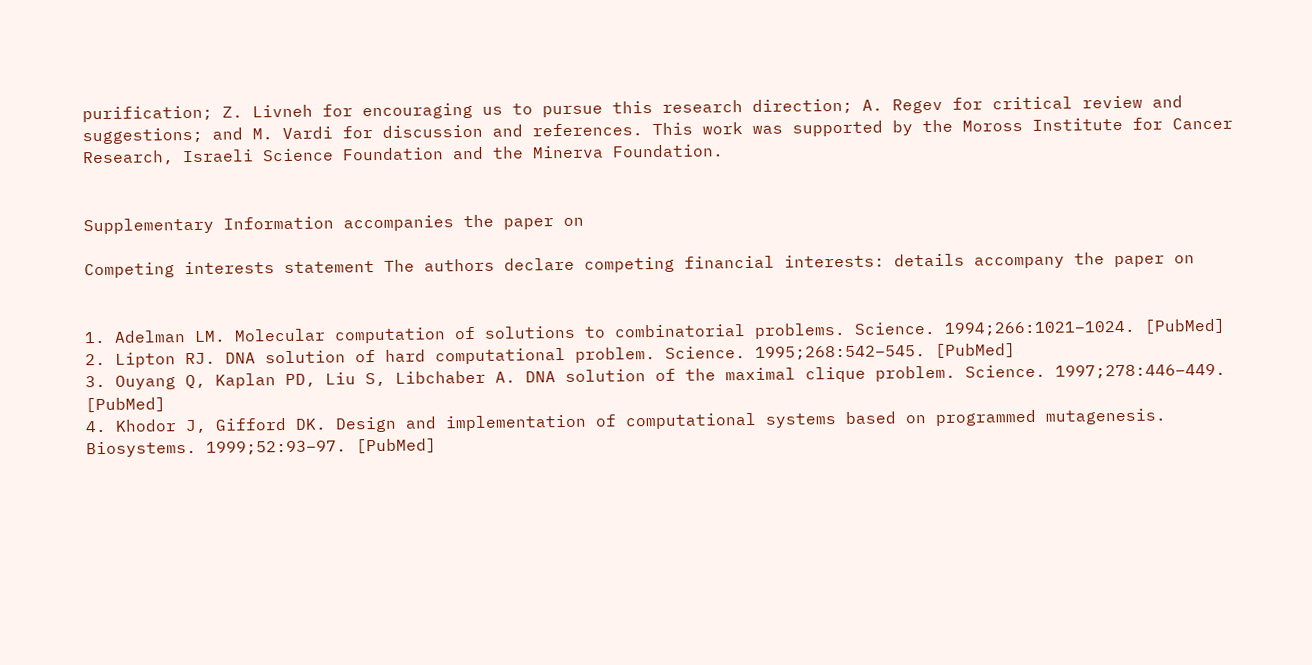purification; Z. Livneh for encouraging us to pursue this research direction; A. Regev for critical review and suggestions; and M. Vardi for discussion and references. This work was supported by the Moross Institute for Cancer Research, Israeli Science Foundation and the Minerva Foundation.


Supplementary Information accompanies the paper on

Competing interests statement The authors declare competing financial interests: details accompany the paper on


1. Adelman LM. Molecular computation of solutions to combinatorial problems. Science. 1994;266:1021–1024. [PubMed]
2. Lipton RJ. DNA solution of hard computational problem. Science. 1995;268:542–545. [PubMed]
3. Ouyang Q, Kaplan PD, Liu S, Libchaber A. DNA solution of the maximal clique problem. Science. 1997;278:446–449. [PubMed]
4. Khodor J, Gifford DK. Design and implementation of computational systems based on programmed mutagenesis. Biosystems. 1999;52:93–97. [PubMed]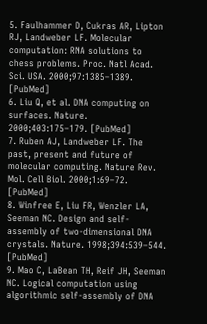5. Faulhammer D, Cukras AR, Lipton RJ, Landweber LF. Molecular computation: RNA solutions to chess problems. Proc. Natl Acad. Sci. USA. 2000;97:1385–1389. [PubMed]
6. Liu Q, et al. DNA computing on surfaces. Nature. 2000;403:175–179. [PubMed]
7. Ruben AJ, Landweber LF. The past, present and future of molecular computing. Nature Rev. Mol. Cell Biol. 2000;1:69–72. [PubMed]
8. Winfree E, Liu FR, Wenzler LA, Seeman NC. Design and self-assembly of two-dimensional DNA crystals. Nature. 1998;394:539–544. [PubMed]
9. Mao C, LaBean TH, Reif JH, Seeman NC. Logical computation using algorithmic self-assembly of DNA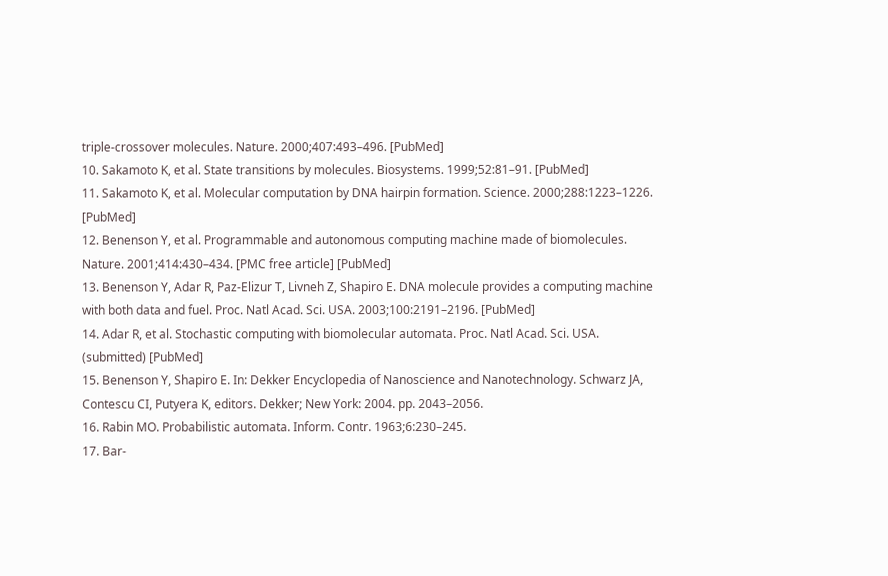triple-crossover molecules. Nature. 2000;407:493–496. [PubMed]
10. Sakamoto K, et al. State transitions by molecules. Biosystems. 1999;52:81–91. [PubMed]
11. Sakamoto K, et al. Molecular computation by DNA hairpin formation. Science. 2000;288:1223–1226. [PubMed]
12. Benenson Y, et al. Programmable and autonomous computing machine made of biomolecules. Nature. 2001;414:430–434. [PMC free article] [PubMed]
13. Benenson Y, Adar R, Paz-Elizur T, Livneh Z, Shapiro E. DNA molecule provides a computing machine with both data and fuel. Proc. Natl Acad. Sci. USA. 2003;100:2191–2196. [PubMed]
14. Adar R, et al. Stochastic computing with biomolecular automata. Proc. Natl Acad. Sci. USA. (submitted) [PubMed]
15. Benenson Y, Shapiro E. In: Dekker Encyclopedia of Nanoscience and Nanotechnology. Schwarz JA, Contescu CI, Putyera K, editors. Dekker; New York: 2004. pp. 2043–2056.
16. Rabin MO. Probabilistic automata. Inform. Contr. 1963;6:230–245.
17. Bar-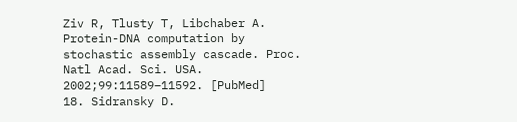Ziv R, Tlusty T, Libchaber A. Protein-DNA computation by stochastic assembly cascade. Proc. Natl Acad. Sci. USA. 2002;99:11589–11592. [PubMed]
18. Sidransky D.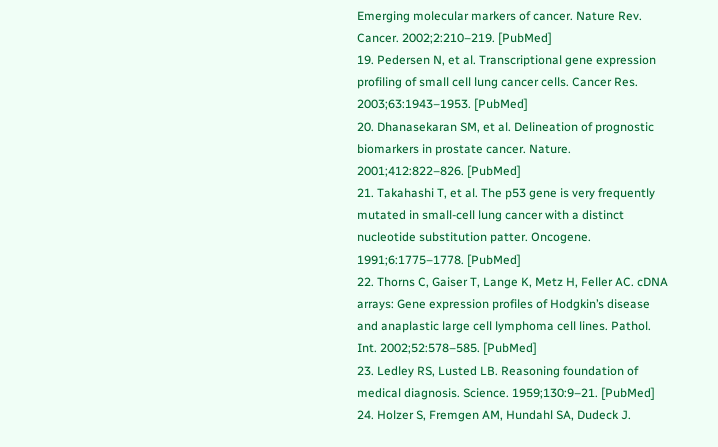Emerging molecular markers of cancer. Nature Rev. Cancer. 2002;2:210–219. [PubMed]
19. Pedersen N, et al. Transcriptional gene expression profiling of small cell lung cancer cells. Cancer Res. 2003;63:1943–1953. [PubMed]
20. Dhanasekaran SM, et al. Delineation of prognostic biomarkers in prostate cancer. Nature. 2001;412:822–826. [PubMed]
21. Takahashi T, et al. The p53 gene is very frequently mutated in small-cell lung cancer with a distinct nucleotide substitution patter. Oncogene. 1991;6:1775–1778. [PubMed]
22. Thorns C, Gaiser T, Lange K, Metz H, Feller AC. cDNA arrays: Gene expression profiles of Hodgkin’s disease and anaplastic large cell lymphoma cell lines. Pathol. Int. 2002;52:578–585. [PubMed]
23. Ledley RS, Lusted LB. Reasoning foundation of medical diagnosis. Science. 1959;130:9–21. [PubMed]
24. Holzer S, Fremgen AM, Hundahl SA, Dudeck J.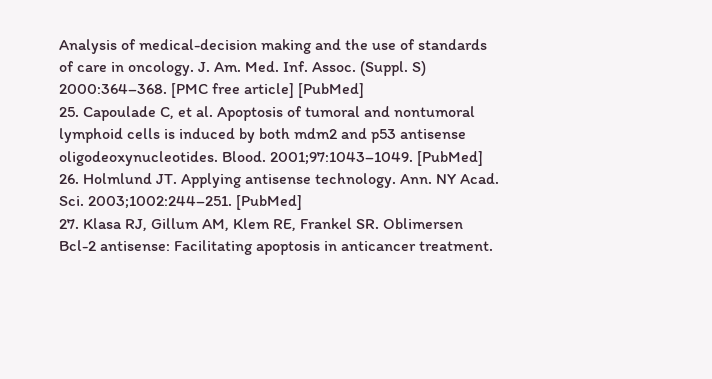Analysis of medical-decision making and the use of standards of care in oncology. J. Am. Med. Inf. Assoc. (Suppl. S) 2000:364–368. [PMC free article] [PubMed]
25. Capoulade C, et al. Apoptosis of tumoral and nontumoral lymphoid cells is induced by both mdm2 and p53 antisense oligodeoxynucleotides. Blood. 2001;97:1043–1049. [PubMed]
26. Holmlund JT. Applying antisense technology. Ann. NY Acad. Sci. 2003;1002:244–251. [PubMed]
27. Klasa RJ, Gillum AM, Klem RE, Frankel SR. Oblimersen Bcl-2 antisense: Facilitating apoptosis in anticancer treatment.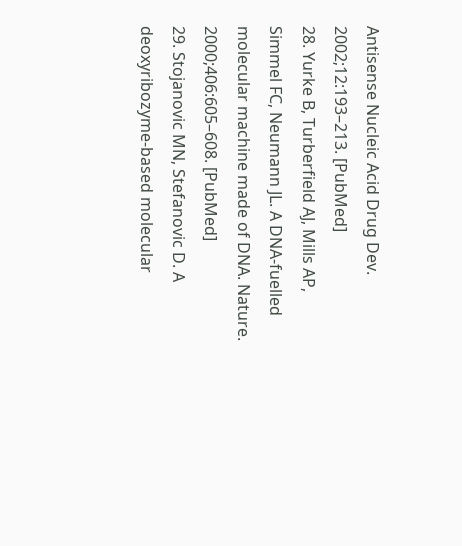Antisense Nucleic Acid Drug Dev. 2002;12:193–213. [PubMed]
28. Yurke B, Turberfield AJ, Mills AP, Simmel FC, Neumann JL. A DNA-fuelled molecular machine made of DNA. Nature. 2000;406:605–608. [PubMed]
29. Stojanovic MN, Stefanovic D. A deoxyribozyme-based molecular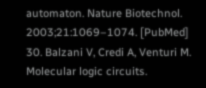automaton. Nature Biotechnol. 2003;21:1069–1074. [PubMed]
30. Balzani V, Credi A, Venturi M. Molecular logic circuits.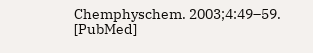Chemphyschem. 2003;4:49–59. [PubMed]